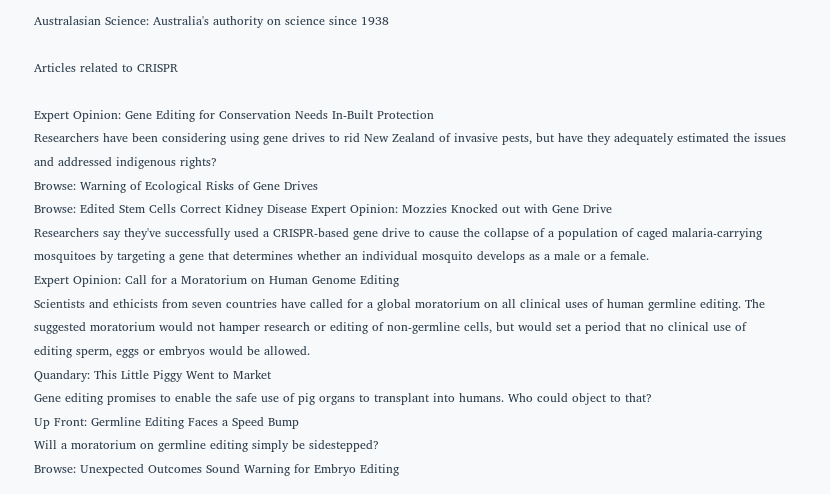Australasian Science: Australia's authority on science since 1938

Articles related to CRISPR

Expert Opinion: Gene Editing for Conservation Needs In-Built Protection
Researchers have been considering using gene drives to rid New Zealand of invasive pests, but have they adequately estimated the issues and addressed indigenous rights?
Browse: Warning of Ecological Risks of Gene Drives
Browse: Edited Stem Cells Correct Kidney Disease Expert Opinion: Mozzies Knocked out with Gene Drive
Researchers say they've successfully used a CRISPR-based gene drive to cause the collapse of a population of caged malaria-carrying mosquitoes by targeting a gene that determines whether an individual mosquito develops as a male or a female.
Expert Opinion: Call for a Moratorium on Human Genome Editing
Scientists and ethicists from seven countries have called for a global moratorium on all clinical uses of human germline editing. The suggested moratorium would not hamper research or editing of non-germline cells, but would set a period that no clinical use of editing sperm, eggs or embryos would be allowed.
Quandary: This Little Piggy Went to Market
Gene editing promises to enable the safe use of pig organs to transplant into humans. Who could object to that?
Up Front: Germline Editing Faces a Speed Bump
Will a moratorium on germline editing simply be sidestepped?
Browse: Unexpected Outcomes Sound Warning for Embryo Editing